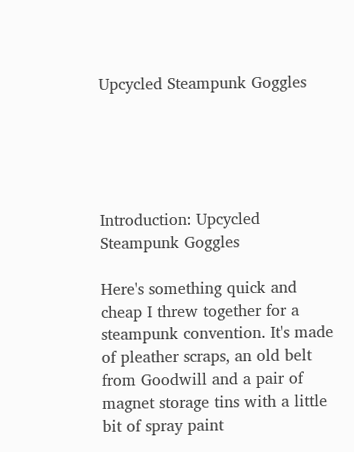Upcycled Steampunk Goggles





Introduction: Upcycled Steampunk Goggles

Here's something quick and cheap I threw together for a steampunk convention. It's made of pleather scraps, an old belt from Goodwill and a pair of magnet storage tins with a little bit of spray paint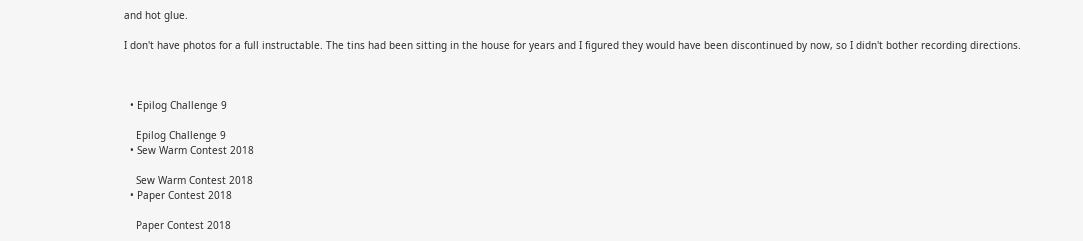and hot glue.

I don't have photos for a full instructable. The tins had been sitting in the house for years and I figured they would have been discontinued by now, so I didn't bother recording directions.



  • Epilog Challenge 9

    Epilog Challenge 9
  • Sew Warm Contest 2018

    Sew Warm Contest 2018
  • Paper Contest 2018

    Paper Contest 2018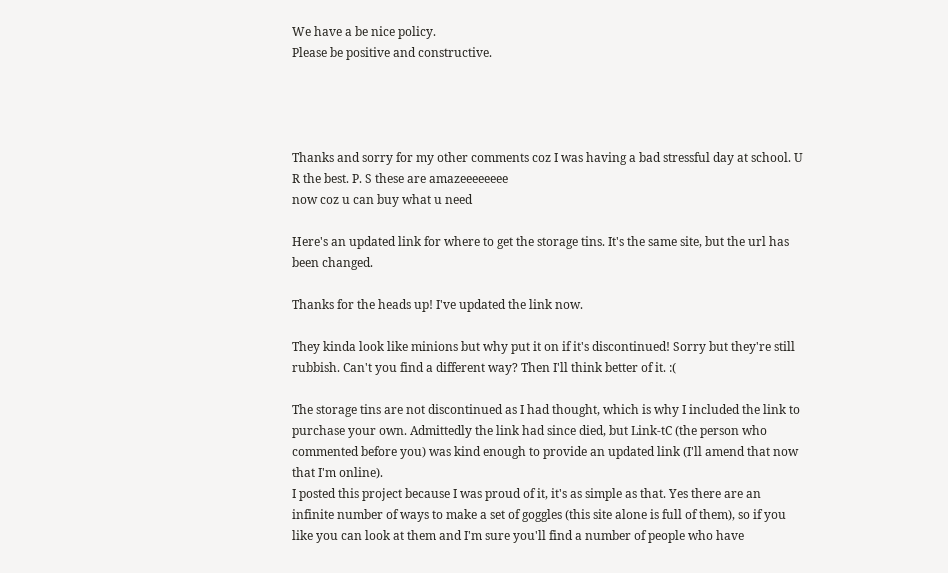We have a be nice policy.
Please be positive and constructive.




Thanks and sorry for my other comments coz I was having a bad stressful day at school. U R the best. P. S these are amazeeeeeeee
now coz u can buy what u need

Here's an updated link for where to get the storage tins. It's the same site, but the url has been changed.

Thanks for the heads up! I've updated the link now.

They kinda look like minions but why put it on if it's discontinued! Sorry but they're still rubbish. Can't you find a different way? Then I'll think better of it. :(

The storage tins are not discontinued as I had thought, which is why I included the link to purchase your own. Admittedly the link had since died, but Link-tC (the person who commented before you) was kind enough to provide an updated link (I'll amend that now that I'm online).
I posted this project because I was proud of it, it's as simple as that. Yes there are an infinite number of ways to make a set of goggles (this site alone is full of them), so if you like you can look at them and I'm sure you'll find a number of people who have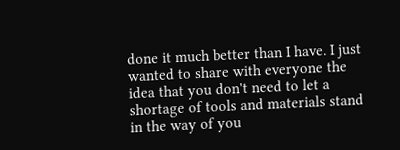done it much better than I have. I just wanted to share with everyone the idea that you don't need to let a shortage of tools and materials stand in the way of you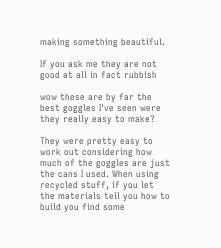making something beautiful.

If you ask me they are not good at all in fact rubbish

wow these are by far the best goggles I've seen were they really easy to make?

They were pretty easy to work out considering how much of the goggles are just the cans I used. When using recycled stuff, if you let the materials tell you how to build you find some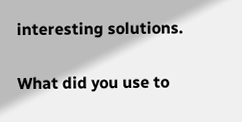interesting solutions.

What did you use to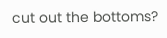cut out the bottoms?